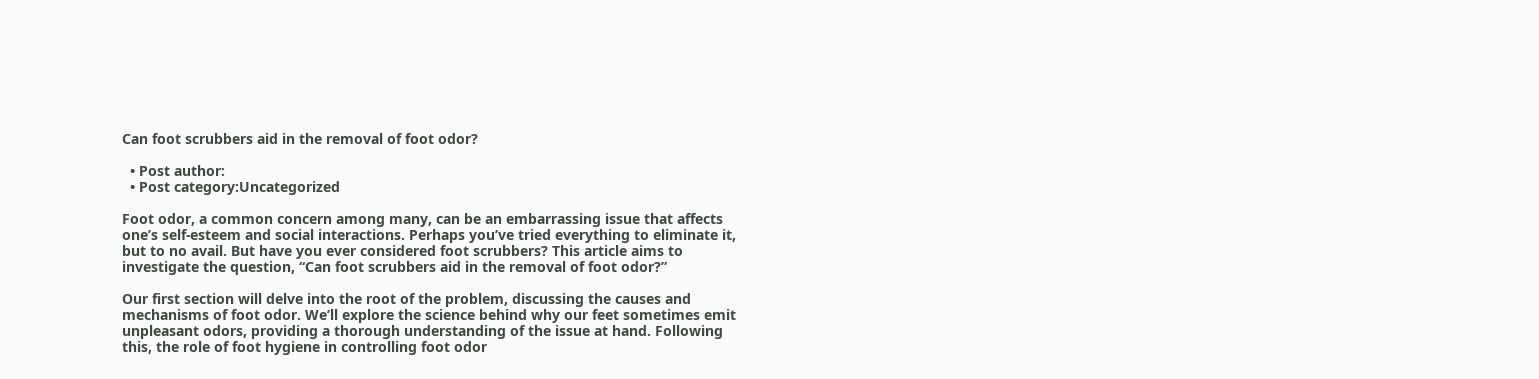Can foot scrubbers aid in the removal of foot odor?

  • Post author:
  • Post category:Uncategorized

Foot odor, a common concern among many, can be an embarrassing issue that affects one’s self-esteem and social interactions. Perhaps you’ve tried everything to eliminate it, but to no avail. But have you ever considered foot scrubbers? This article aims to investigate the question, “Can foot scrubbers aid in the removal of foot odor?”

Our first section will delve into the root of the problem, discussing the causes and mechanisms of foot odor. We’ll explore the science behind why our feet sometimes emit unpleasant odors, providing a thorough understanding of the issue at hand. Following this, the role of foot hygiene in controlling foot odor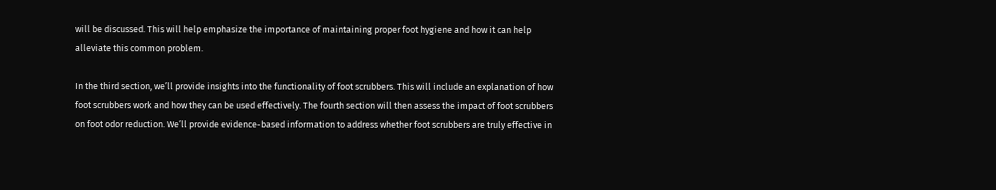will be discussed. This will help emphasize the importance of maintaining proper foot hygiene and how it can help alleviate this common problem.

In the third section, we’ll provide insights into the functionality of foot scrubbers. This will include an explanation of how foot scrubbers work and how they can be used effectively. The fourth section will then assess the impact of foot scrubbers on foot odor reduction. We’ll provide evidence-based information to address whether foot scrubbers are truly effective in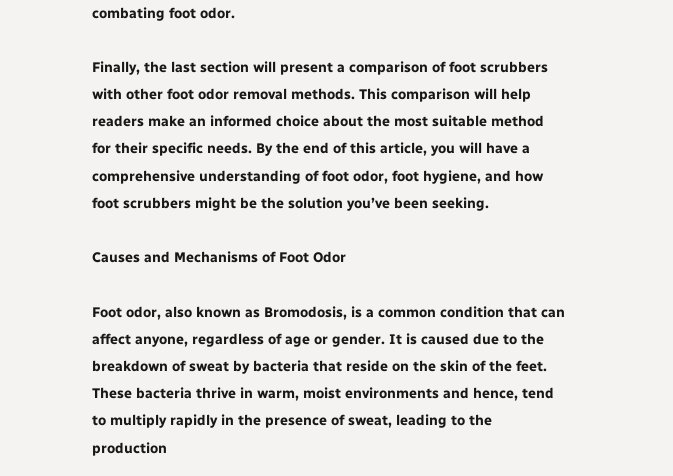combating foot odor.

Finally, the last section will present a comparison of foot scrubbers with other foot odor removal methods. This comparison will help readers make an informed choice about the most suitable method for their specific needs. By the end of this article, you will have a comprehensive understanding of foot odor, foot hygiene, and how foot scrubbers might be the solution you’ve been seeking.

Causes and Mechanisms of Foot Odor

Foot odor, also known as Bromodosis, is a common condition that can affect anyone, regardless of age or gender. It is caused due to the breakdown of sweat by bacteria that reside on the skin of the feet. These bacteria thrive in warm, moist environments and hence, tend to multiply rapidly in the presence of sweat, leading to the production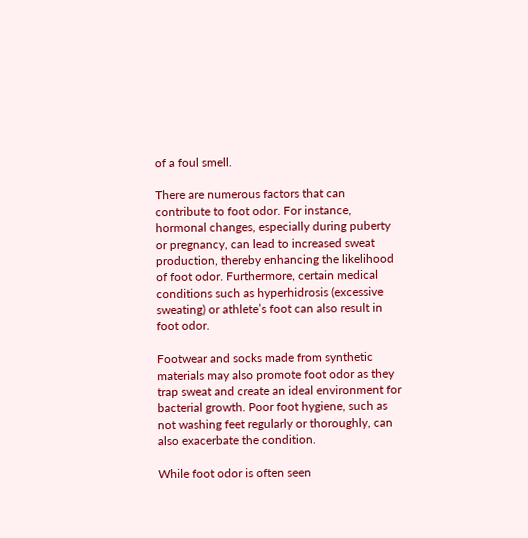of a foul smell.

There are numerous factors that can contribute to foot odor. For instance, hormonal changes, especially during puberty or pregnancy, can lead to increased sweat production, thereby enhancing the likelihood of foot odor. Furthermore, certain medical conditions such as hyperhidrosis (excessive sweating) or athlete’s foot can also result in foot odor.

Footwear and socks made from synthetic materials may also promote foot odor as they trap sweat and create an ideal environment for bacterial growth. Poor foot hygiene, such as not washing feet regularly or thoroughly, can also exacerbate the condition.

While foot odor is often seen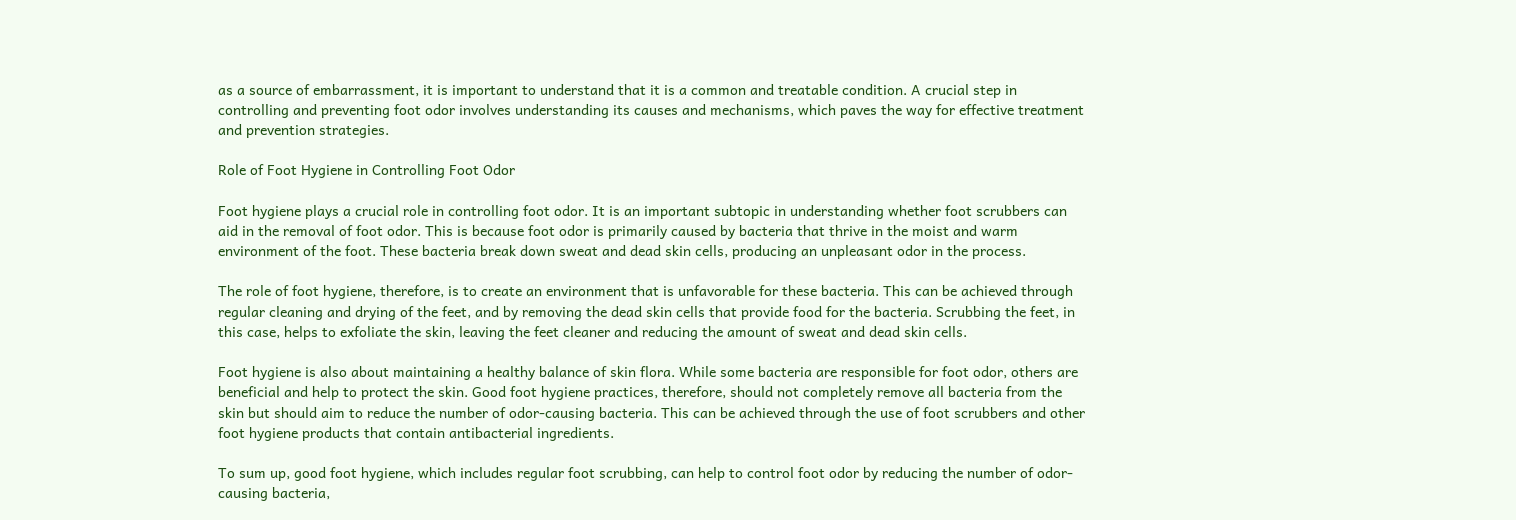as a source of embarrassment, it is important to understand that it is a common and treatable condition. A crucial step in controlling and preventing foot odor involves understanding its causes and mechanisms, which paves the way for effective treatment and prevention strategies.

Role of Foot Hygiene in Controlling Foot Odor

Foot hygiene plays a crucial role in controlling foot odor. It is an important subtopic in understanding whether foot scrubbers can aid in the removal of foot odor. This is because foot odor is primarily caused by bacteria that thrive in the moist and warm environment of the foot. These bacteria break down sweat and dead skin cells, producing an unpleasant odor in the process.

The role of foot hygiene, therefore, is to create an environment that is unfavorable for these bacteria. This can be achieved through regular cleaning and drying of the feet, and by removing the dead skin cells that provide food for the bacteria. Scrubbing the feet, in this case, helps to exfoliate the skin, leaving the feet cleaner and reducing the amount of sweat and dead skin cells.

Foot hygiene is also about maintaining a healthy balance of skin flora. While some bacteria are responsible for foot odor, others are beneficial and help to protect the skin. Good foot hygiene practices, therefore, should not completely remove all bacteria from the skin but should aim to reduce the number of odor-causing bacteria. This can be achieved through the use of foot scrubbers and other foot hygiene products that contain antibacterial ingredients.

To sum up, good foot hygiene, which includes regular foot scrubbing, can help to control foot odor by reducing the number of odor-causing bacteria,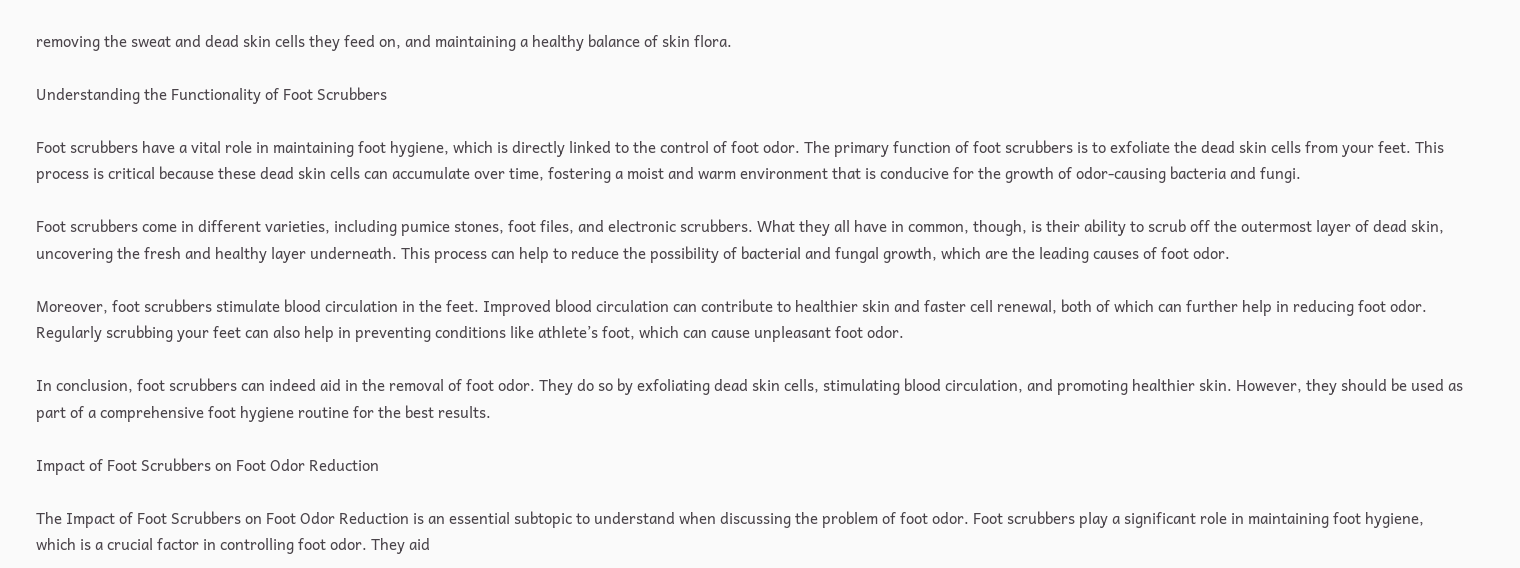removing the sweat and dead skin cells they feed on, and maintaining a healthy balance of skin flora.

Understanding the Functionality of Foot Scrubbers

Foot scrubbers have a vital role in maintaining foot hygiene, which is directly linked to the control of foot odor. The primary function of foot scrubbers is to exfoliate the dead skin cells from your feet. This process is critical because these dead skin cells can accumulate over time, fostering a moist and warm environment that is conducive for the growth of odor-causing bacteria and fungi.

Foot scrubbers come in different varieties, including pumice stones, foot files, and electronic scrubbers. What they all have in common, though, is their ability to scrub off the outermost layer of dead skin, uncovering the fresh and healthy layer underneath. This process can help to reduce the possibility of bacterial and fungal growth, which are the leading causes of foot odor.

Moreover, foot scrubbers stimulate blood circulation in the feet. Improved blood circulation can contribute to healthier skin and faster cell renewal, both of which can further help in reducing foot odor. Regularly scrubbing your feet can also help in preventing conditions like athlete’s foot, which can cause unpleasant foot odor.

In conclusion, foot scrubbers can indeed aid in the removal of foot odor. They do so by exfoliating dead skin cells, stimulating blood circulation, and promoting healthier skin. However, they should be used as part of a comprehensive foot hygiene routine for the best results.

Impact of Foot Scrubbers on Foot Odor Reduction

The Impact of Foot Scrubbers on Foot Odor Reduction is an essential subtopic to understand when discussing the problem of foot odor. Foot scrubbers play a significant role in maintaining foot hygiene, which is a crucial factor in controlling foot odor. They aid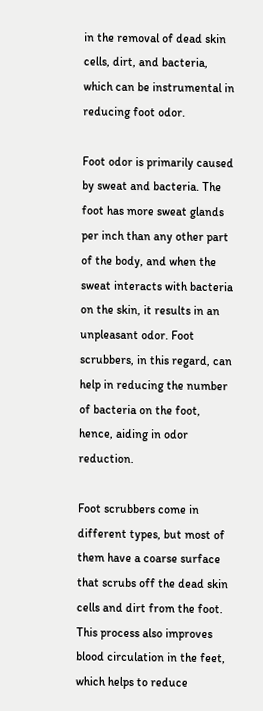in the removal of dead skin cells, dirt, and bacteria, which can be instrumental in reducing foot odor.

Foot odor is primarily caused by sweat and bacteria. The foot has more sweat glands per inch than any other part of the body, and when the sweat interacts with bacteria on the skin, it results in an unpleasant odor. Foot scrubbers, in this regard, can help in reducing the number of bacteria on the foot, hence, aiding in odor reduction.

Foot scrubbers come in different types, but most of them have a coarse surface that scrubs off the dead skin cells and dirt from the foot. This process also improves blood circulation in the feet, which helps to reduce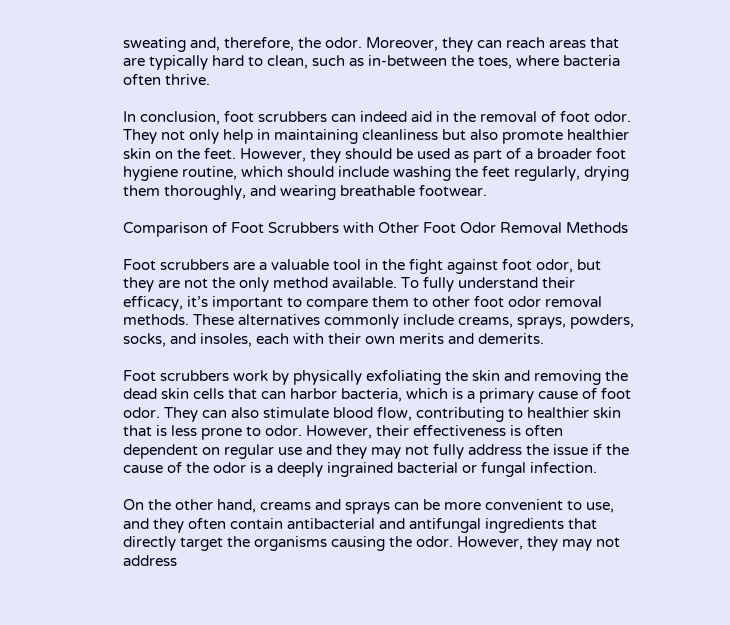sweating and, therefore, the odor. Moreover, they can reach areas that are typically hard to clean, such as in-between the toes, where bacteria often thrive.

In conclusion, foot scrubbers can indeed aid in the removal of foot odor. They not only help in maintaining cleanliness but also promote healthier skin on the feet. However, they should be used as part of a broader foot hygiene routine, which should include washing the feet regularly, drying them thoroughly, and wearing breathable footwear.

Comparison of Foot Scrubbers with Other Foot Odor Removal Methods

Foot scrubbers are a valuable tool in the fight against foot odor, but they are not the only method available. To fully understand their efficacy, it’s important to compare them to other foot odor removal methods. These alternatives commonly include creams, sprays, powders, socks, and insoles, each with their own merits and demerits.

Foot scrubbers work by physically exfoliating the skin and removing the dead skin cells that can harbor bacteria, which is a primary cause of foot odor. They can also stimulate blood flow, contributing to healthier skin that is less prone to odor. However, their effectiveness is often dependent on regular use and they may not fully address the issue if the cause of the odor is a deeply ingrained bacterial or fungal infection.

On the other hand, creams and sprays can be more convenient to use, and they often contain antibacterial and antifungal ingredients that directly target the organisms causing the odor. However, they may not address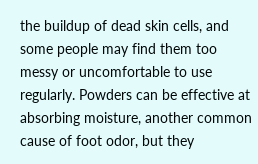the buildup of dead skin cells, and some people may find them too messy or uncomfortable to use regularly. Powders can be effective at absorbing moisture, another common cause of foot odor, but they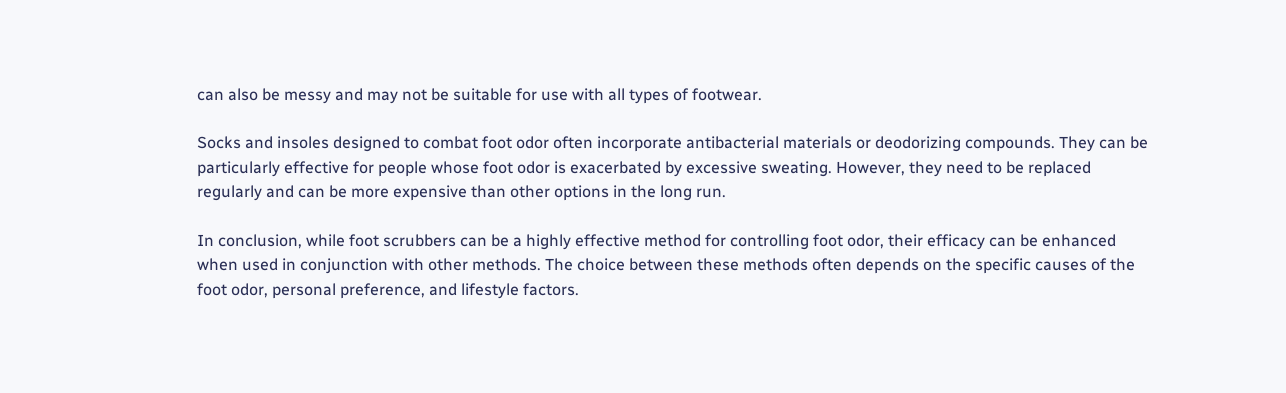can also be messy and may not be suitable for use with all types of footwear.

Socks and insoles designed to combat foot odor often incorporate antibacterial materials or deodorizing compounds. They can be particularly effective for people whose foot odor is exacerbated by excessive sweating. However, they need to be replaced regularly and can be more expensive than other options in the long run.

In conclusion, while foot scrubbers can be a highly effective method for controlling foot odor, their efficacy can be enhanced when used in conjunction with other methods. The choice between these methods often depends on the specific causes of the foot odor, personal preference, and lifestyle factors.